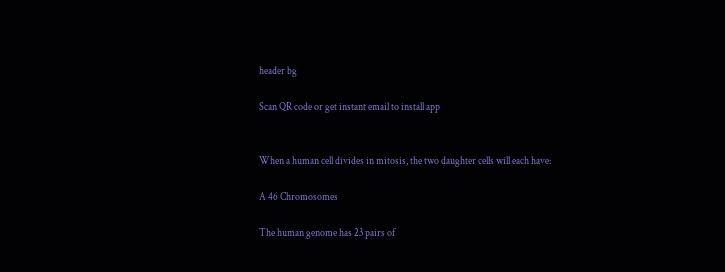header bg

Scan QR code or get instant email to install app


When a human cell divides in mitosis, the two daughter cells will each have:

A 46 Chromosomes

The human genome has 23 pairs of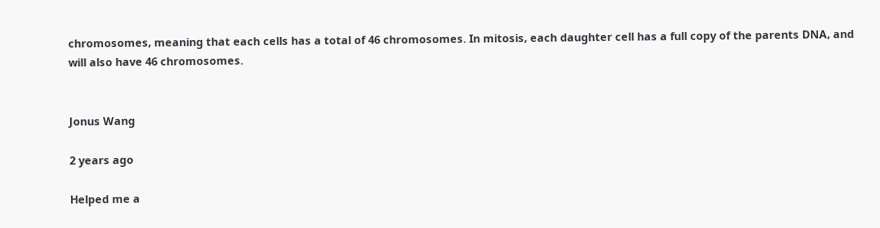chromosomes, meaning that each cells has a total of 46 chromosomes. In mitosis, each daughter cell has a full copy of the parents DNA, and will also have 46 chromosomes.


Jonus Wang

2 years ago

Helped me a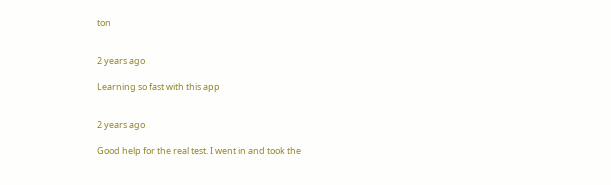ton


2 years ago

Learning so fast with this app


2 years ago

Good help for the real test. I went in and took the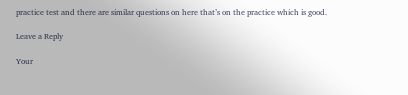practice test and there are similar questions on here that’s on the practice which is good.

Leave a Reply

Your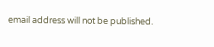email address will not be published.